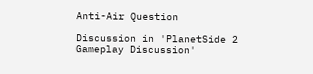Anti-Air Question

Discussion in 'PlanetSide 2 Gameplay Discussion'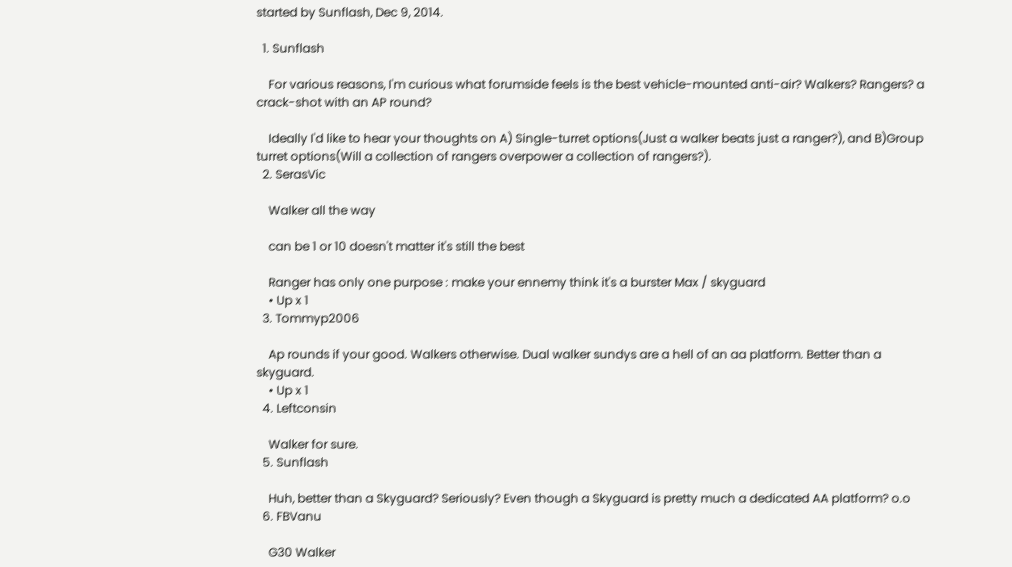started by Sunflash, Dec 9, 2014.

  1. Sunflash

    For various reasons, I'm curious what forumside feels is the best vehicle-mounted anti-air? Walkers? Rangers? a crack-shot with an AP round?

    Ideally I'd like to hear your thoughts on A) Single-turret options(Just a walker beats just a ranger?), and B)Group turret options(Will a collection of rangers overpower a collection of rangers?).
  2. SerasVic

    Walker all the way

    can be 1 or 10 doesn't matter it's still the best

    Ranger has only one purpose : make your ennemy think it's a burster Max / skyguard
    • Up x 1
  3. Tommyp2006

    Ap rounds if your good. Walkers otherwise. Dual walker sundys are a hell of an aa platform. Better than a skyguard.
    • Up x 1
  4. Leftconsin

    Walker for sure.
  5. Sunflash

    Huh, better than a Skyguard? Seriously? Even though a Skyguard is pretty much a dedicated AA platform? o.o
  6. FBVanu

    G30 Walker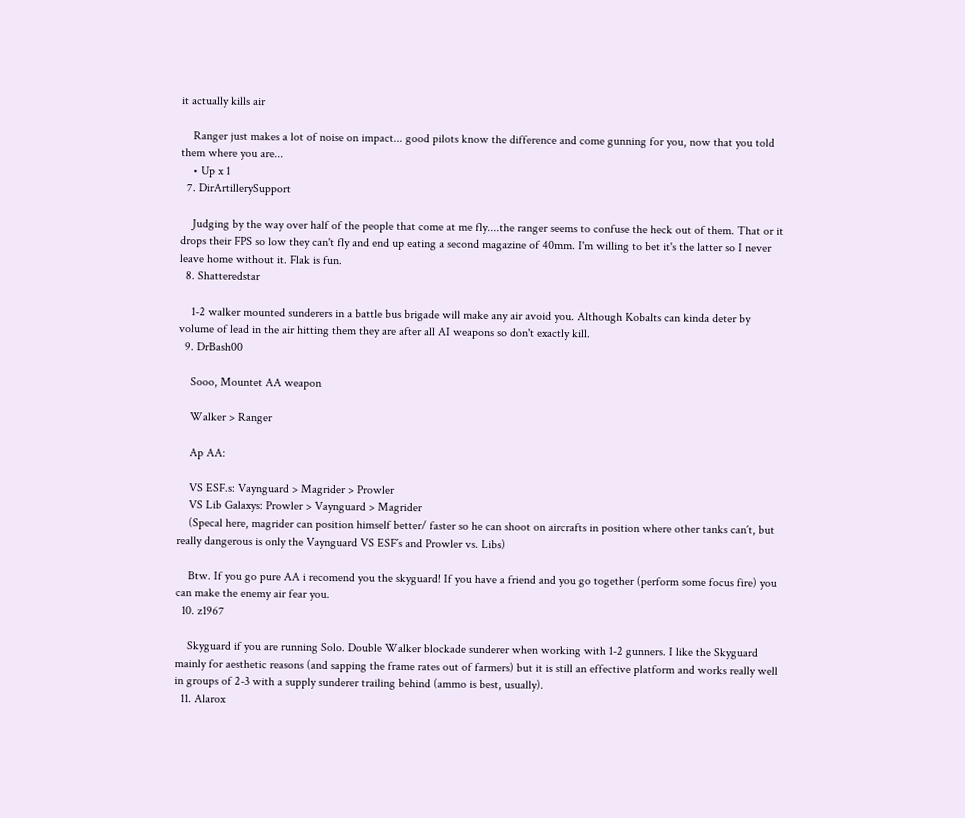it actually kills air

    Ranger just makes a lot of noise on impact... good pilots know the difference and come gunning for you, now that you told them where you are...
    • Up x 1
  7. DirArtillerySupport

    Judging by the way over half of the people that come at me fly....the ranger seems to confuse the heck out of them. That or it drops their FPS so low they can't fly and end up eating a second magazine of 40mm. I'm willing to bet it's the latter so I never leave home without it. Flak is fun.
  8. Shatteredstar

    1-2 walker mounted sunderers in a battle bus brigade will make any air avoid you. Although Kobalts can kinda deter by volume of lead in the air hitting them they are after all AI weapons so don't exactly kill.
  9. DrBash00

    Sooo, Mountet AA weapon

    Walker > Ranger

    Ap AA:

    VS ESF.s: Vaynguard > Magrider > Prowler
    VS Lib Galaxys: Prowler > Vaynguard > Magrider
    (Specal here, magrider can position himself better/ faster so he can shoot on aircrafts in position where other tanks can´t, but really dangerous is only the Vaynguard VS ESF´s and Prowler vs. Libs)

    Btw. If you go pure AA i recomend you the skyguard! If you have a friend and you go together (perform some focus fire) you can make the enemy air fear you.
  10. z1967

    Skyguard if you are running Solo. Double Walker blockade sunderer when working with 1-2 gunners. I like the Skyguard mainly for aesthetic reasons (and sapping the frame rates out of farmers) but it is still an effective platform and works really well in groups of 2-3 with a supply sunderer trailing behind (ammo is best, usually).
  11. Alarox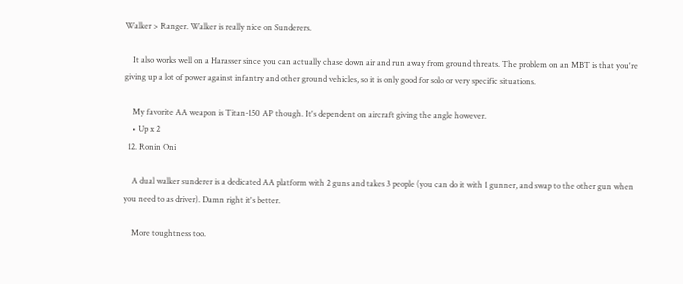Walker > Ranger. Walker is really nice on Sunderers.

    It also works well on a Harasser since you can actually chase down air and run away from ground threats. The problem on an MBT is that you're giving up a lot of power against infantry and other ground vehicles, so it is only good for solo or very specific situations.

    My favorite AA weapon is Titan-150 AP though. It's dependent on aircraft giving the angle however.
    • Up x 2
  12. Ronin Oni

    A dual walker sunderer is a dedicated AA platform with 2 guns and takes 3 people (you can do it with 1 gunner, and swap to the other gun when you need to as driver). Damn right it's better.

    More toughtness too.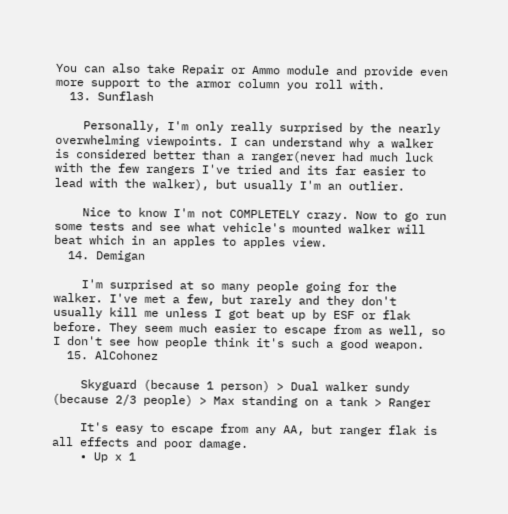You can also take Repair or Ammo module and provide even more support to the armor column you roll with.
  13. Sunflash

    Personally, I'm only really surprised by the nearly overwhelming viewpoints. I can understand why a walker is considered better than a ranger(never had much luck with the few rangers I've tried and its far easier to lead with the walker), but usually I'm an outlier.

    Nice to know I'm not COMPLETELY crazy. Now to go run some tests and see what vehicle's mounted walker will beat which in an apples to apples view.
  14. Demigan

    I'm surprised at so many people going for the walker. I've met a few, but rarely and they don't usually kill me unless I got beat up by ESF or flak before. They seem much easier to escape from as well, so I don't see how people think it's such a good weapon.
  15. AlCohonez

    Skyguard (because 1 person) > Dual walker sundy (because 2/3 people) > Max standing on a tank > Ranger

    It's easy to escape from any AA, but ranger flak is all effects and poor damage.
    • Up x 1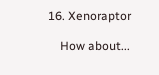16. Xenoraptor

    How about...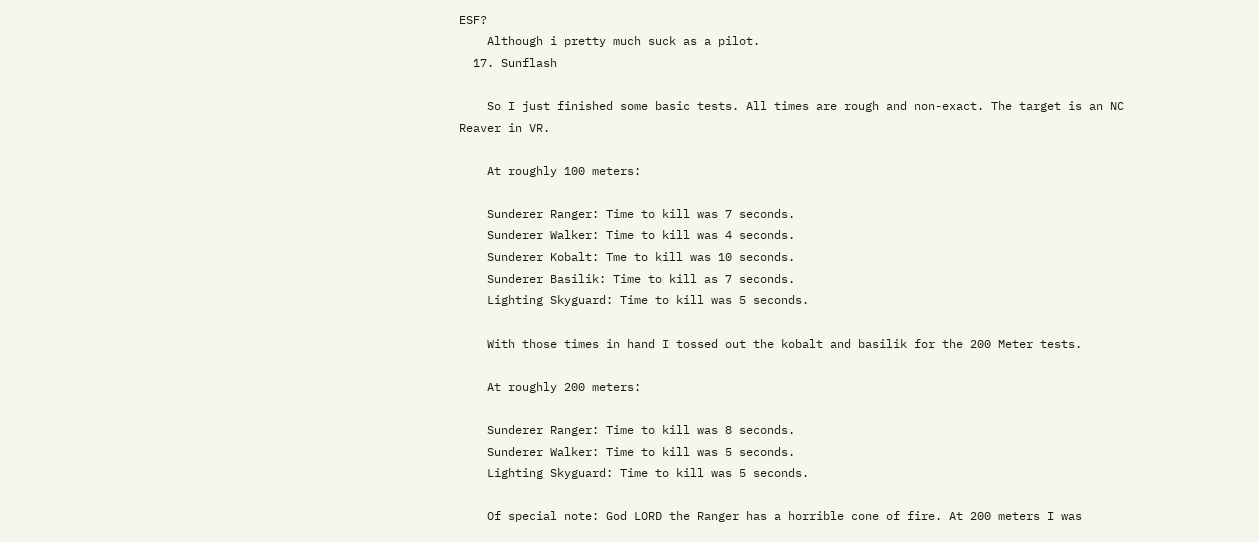ESF?
    Although i pretty much suck as a pilot.
  17. Sunflash

    So I just finished some basic tests. All times are rough and non-exact. The target is an NC Reaver in VR.

    At roughly 100 meters:

    Sunderer Ranger: Time to kill was 7 seconds.
    Sunderer Walker: Time to kill was 4 seconds.
    Sunderer Kobalt: Tme to kill was 10 seconds.
    Sunderer Basilik: Time to kill as 7 seconds.
    Lighting Skyguard: Time to kill was 5 seconds.

    With those times in hand I tossed out the kobalt and basilik for the 200 Meter tests.

    At roughly 200 meters:

    Sunderer Ranger: Time to kill was 8 seconds.
    Sunderer Walker: Time to kill was 5 seconds.
    Lighting Skyguard: Time to kill was 5 seconds.

    Of special note: God LORD the Ranger has a horrible cone of fire. At 200 meters I was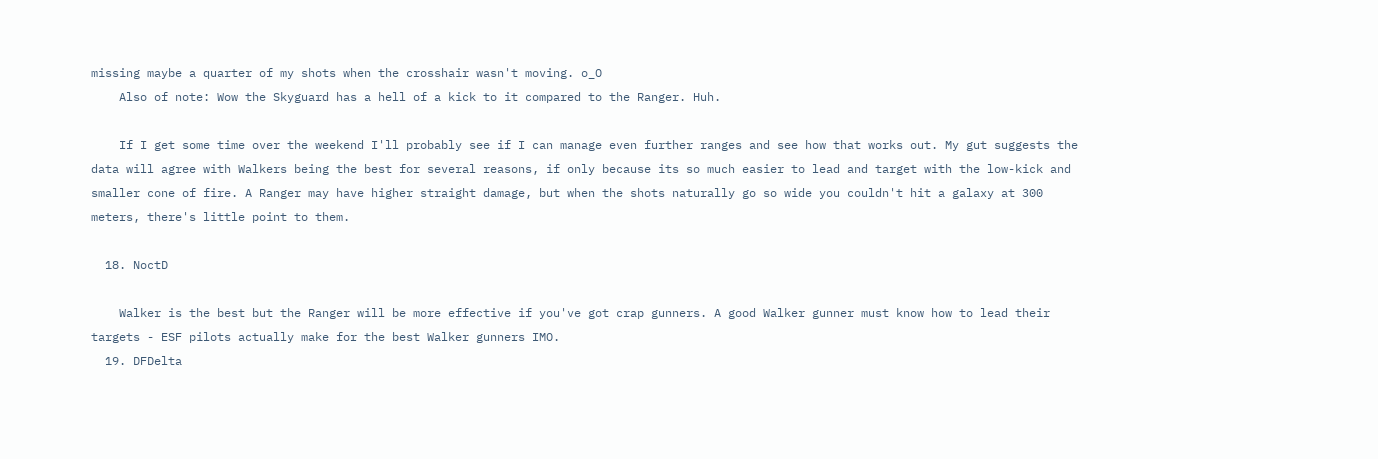missing maybe a quarter of my shots when the crosshair wasn't moving. o_O
    Also of note: Wow the Skyguard has a hell of a kick to it compared to the Ranger. Huh.

    If I get some time over the weekend I'll probably see if I can manage even further ranges and see how that works out. My gut suggests the data will agree with Walkers being the best for several reasons, if only because its so much easier to lead and target with the low-kick and smaller cone of fire. A Ranger may have higher straight damage, but when the shots naturally go so wide you couldn't hit a galaxy at 300 meters, there's little point to them.

  18. NoctD

    Walker is the best but the Ranger will be more effective if you've got crap gunners. A good Walker gunner must know how to lead their targets - ESF pilots actually make for the best Walker gunners IMO.
  19. DFDelta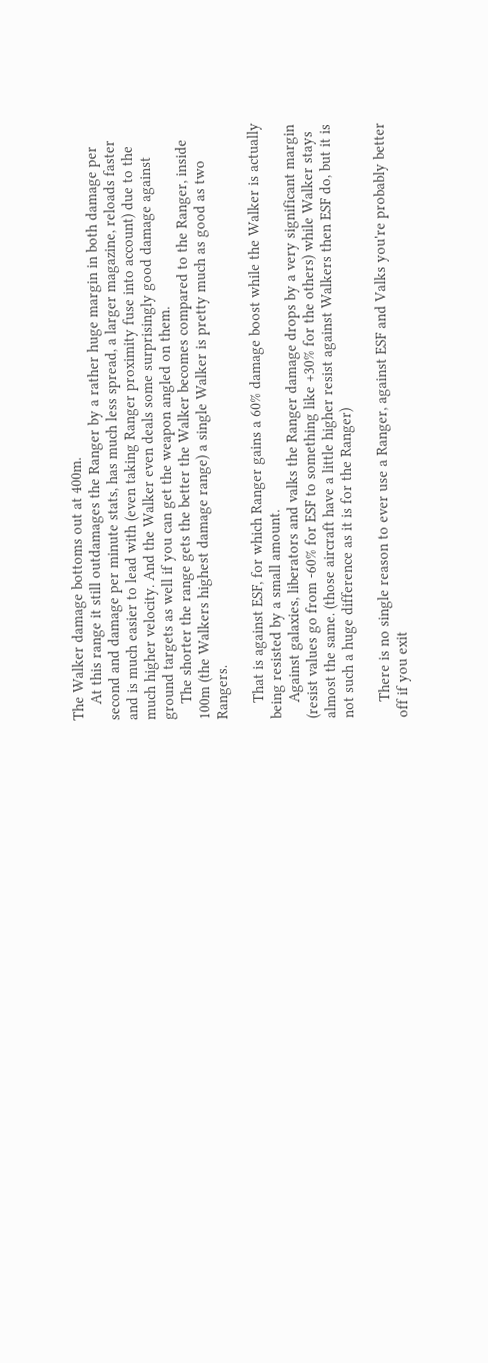The Walker damage bottoms out at 400m.
    At this range it still outdamages the Ranger by a rather huge margin in both damage per second and damage per minute stats, has much less spread, a larger magazine, reloads faster and is much easier to lead with (even taking Ranger proximity fuse into account) due to the much higher velocity. And the Walker even deals some surprisingly good damage against ground targets as well if you can get the weapon angled on them.
    The shorter the range gets the better the Walker becomes compared to the Ranger, inside 100m (the Walkers highest damage range) a single Walker is pretty much as good as two Rangers.

    That is against ESF, for which Ranger gains a 60% damage boost while the Walker is actually being resisted by a small amount.
    Against galaxies, liberators and valks the Ranger damage drops by a very significant margin (resist values go from -60% for ESF to something like +30% for the others) while Walker stays almost the same. (those aircraft have a little higher resist against Walkers then ESF do, but it is not such a huge difference as it is for the Ranger)

    There is no single reason to ever use a Ranger, against ESF and Valks you're probably better off if you exit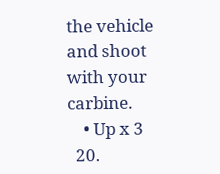the vehicle and shoot with your carbine.
    • Up x 3
  20.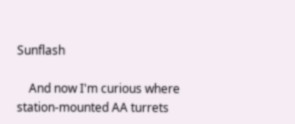Sunflash

    And now I'm curious where station-mounted AA turrets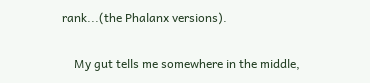rank...(the Phalanx versions).

    My gut tells me somewhere in the middle,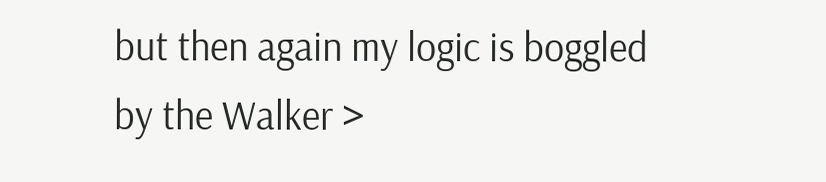but then again my logic is boggled by the Walker >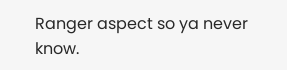Ranger aspect so ya never know.